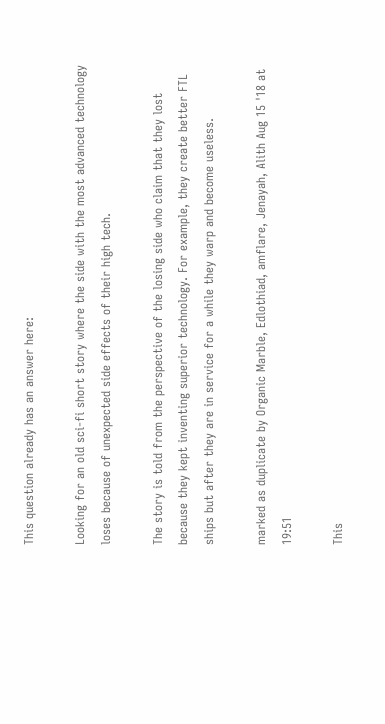This question already has an answer here:

Looking for an old sci-fi short story where the side with the most advanced technology loses because of unexpected side effects of their high tech.

The story is told from the perspective of the losing side who claim that they lost because they kept inventing superior technology. For example, they create better FTL ships but after they are in service for a while they warp and become useless.

marked as duplicate by Organic Marble, Edlothiad, amflare, Jenayah, Alith Aug 15 '18 at 19:51

This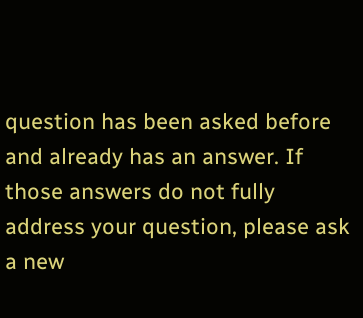question has been asked before and already has an answer. If those answers do not fully address your question, please ask a new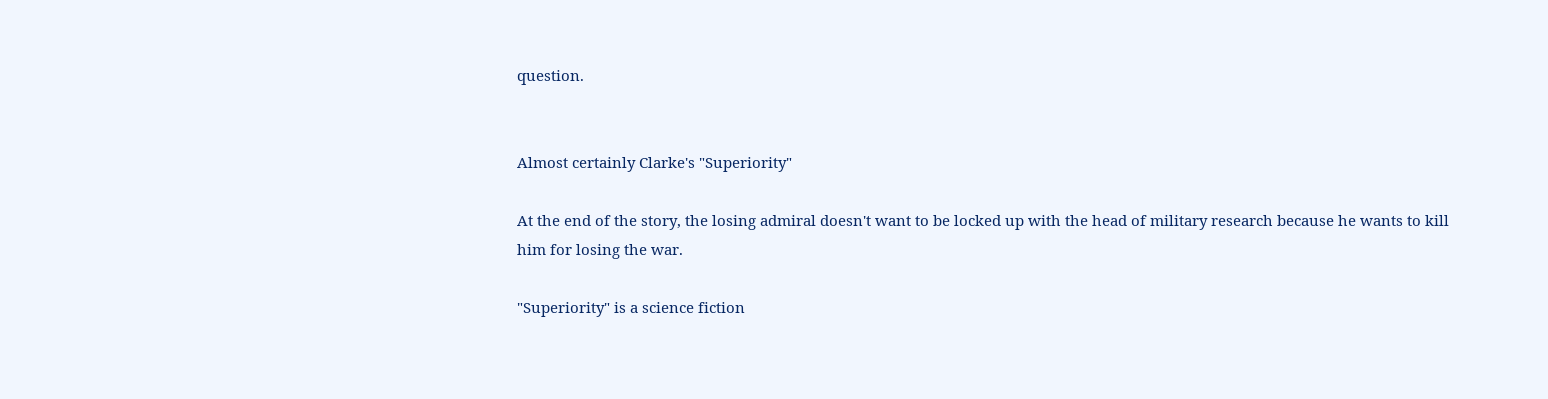question.


Almost certainly Clarke's "Superiority"

At the end of the story, the losing admiral doesn't want to be locked up with the head of military research because he wants to kill him for losing the war.

"Superiority" is a science fiction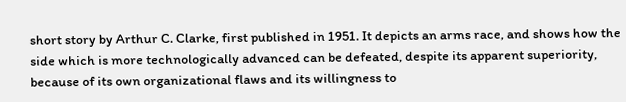short story by Arthur C. Clarke, first published in 1951. It depicts an arms race, and shows how the side which is more technologically advanced can be defeated, despite its apparent superiority, because of its own organizational flaws and its willingness to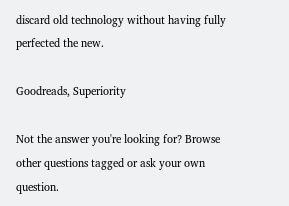discard old technology without having fully perfected the new.

Goodreads, Superiority

Not the answer you're looking for? Browse other questions tagged or ask your own question.